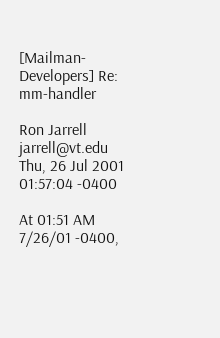[Mailman-Developers] Re: mm-handler

Ron Jarrell jarrell@vt.edu
Thu, 26 Jul 2001 01:57:04 -0400

At 01:51 AM 7/26/01 -0400,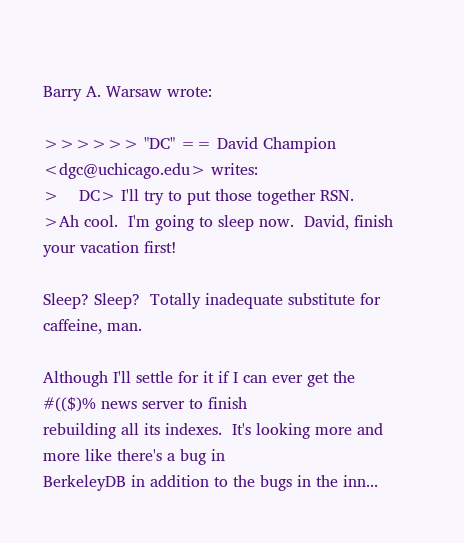Barry A. Warsaw wrote:

>>>>>> "DC" == David Champion <dgc@uchicago.edu> writes:
>    DC> I'll try to put those together RSN.
>Ah cool.  I'm going to sleep now.  David, finish your vacation first!

Sleep? Sleep?  Totally inadequate substitute for caffeine, man.

Although I'll settle for it if I can ever get the #(($)% news server to finish
rebuilding all its indexes.  It's looking more and more like there's a bug in
BerkeleyDB in addition to the bugs in the inn...